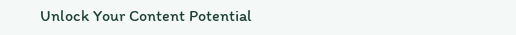Unlock Your Content Potential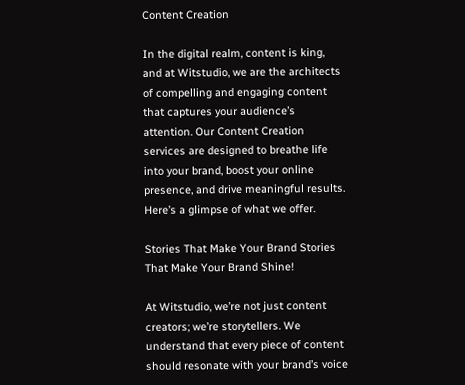Content Creation

In the digital realm, content is king, and at Witstudio, we are the architects of compelling and engaging content that captures your audience’s attention. Our Content Creation services are designed to breathe life into your brand, boost your online presence, and drive meaningful results. Here’s a glimpse of what we offer.

Stories That Make Your Brand Stories That Make Your Brand Shine!

At Witstudio, we’re not just content creators; we’re storytellers. We understand that every piece of content should resonate with your brand’s voice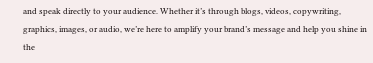and speak directly to your audience. Whether it’s through blogs, videos, copywriting, graphics, images, or audio, we’re here to amplify your brand’s message and help you shine in the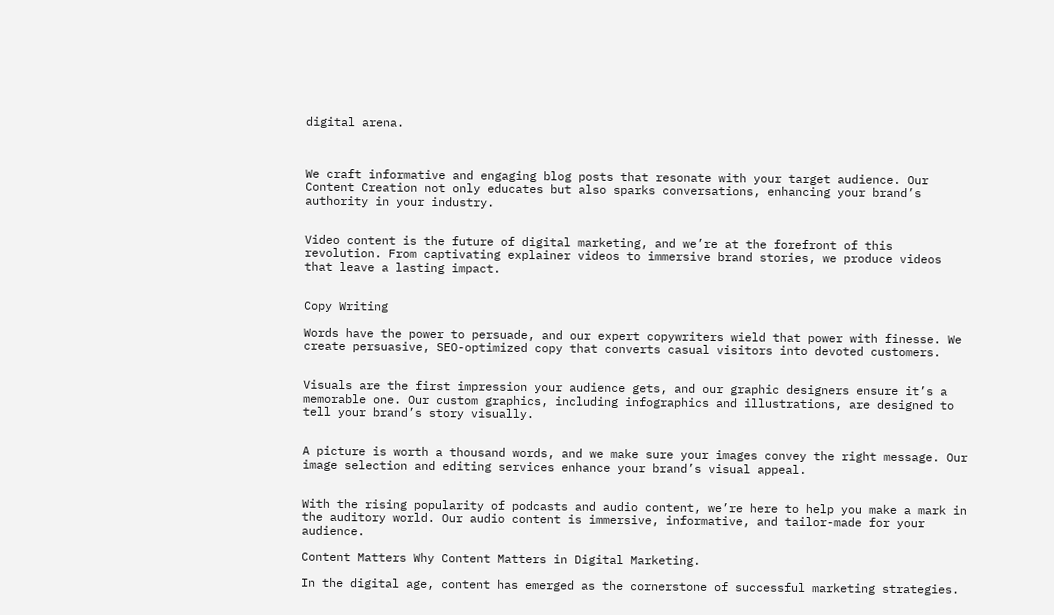digital arena.



We craft informative and engaging blog posts that resonate with your target audience. Our Content Creation not only educates but also sparks conversations, enhancing your brand’s authority in your industry.


Video content is the future of digital marketing, and we’re at the forefront of this revolution. From captivating explainer videos to immersive brand stories, we produce videos that leave a lasting impact.


Copy Writing

Words have the power to persuade, and our expert copywriters wield that power with finesse. We create persuasive, SEO-optimized copy that converts casual visitors into devoted customers.


Visuals are the first impression your audience gets, and our graphic designers ensure it’s a memorable one. Our custom graphics, including infographics and illustrations, are designed to tell your brand’s story visually.


A picture is worth a thousand words, and we make sure your images convey the right message. Our image selection and editing services enhance your brand’s visual appeal.


With the rising popularity of podcasts and audio content, we’re here to help you make a mark in the auditory world. Our audio content is immersive, informative, and tailor-made for your audience.

Content Matters Why Content Matters in Digital Marketing.

In the digital age, content has emerged as the cornerstone of successful marketing strategies.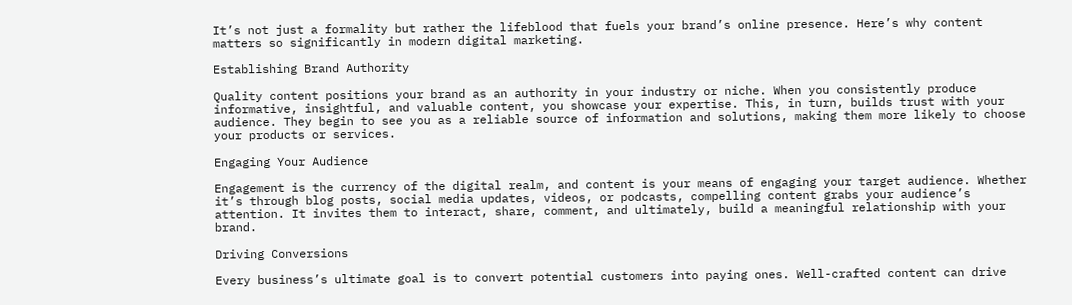It’s not just a formality but rather the lifeblood that fuels your brand’s online presence. Here’s why content matters so significantly in modern digital marketing.

Establishing Brand Authority

Quality content positions your brand as an authority in your industry or niche. When you consistently produce informative, insightful, and valuable content, you showcase your expertise. This, in turn, builds trust with your audience. They begin to see you as a reliable source of information and solutions, making them more likely to choose your products or services.

Engaging Your Audience

Engagement is the currency of the digital realm, and content is your means of engaging your target audience. Whether it’s through blog posts, social media updates, videos, or podcasts, compelling content grabs your audience’s attention. It invites them to interact, share, comment, and ultimately, build a meaningful relationship with your brand.

Driving Conversions

Every business’s ultimate goal is to convert potential customers into paying ones. Well-crafted content can drive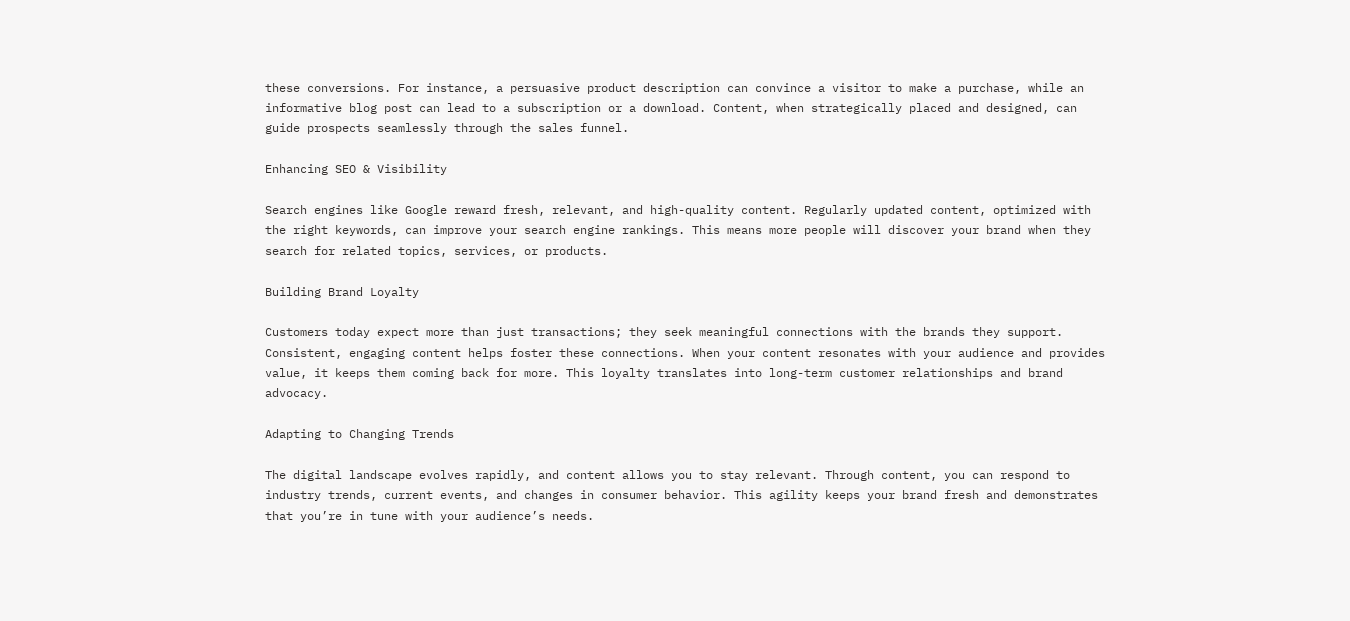these conversions. For instance, a persuasive product description can convince a visitor to make a purchase, while an informative blog post can lead to a subscription or a download. Content, when strategically placed and designed, can guide prospects seamlessly through the sales funnel.

Enhancing SEO & Visibility

Search engines like Google reward fresh, relevant, and high-quality content. Regularly updated content, optimized with the right keywords, can improve your search engine rankings. This means more people will discover your brand when they search for related topics, services, or products.

Building Brand Loyalty

Customers today expect more than just transactions; they seek meaningful connections with the brands they support. Consistent, engaging content helps foster these connections. When your content resonates with your audience and provides value, it keeps them coming back for more. This loyalty translates into long-term customer relationships and brand advocacy.

Adapting to Changing Trends

The digital landscape evolves rapidly, and content allows you to stay relevant. Through content, you can respond to industry trends, current events, and changes in consumer behavior. This agility keeps your brand fresh and demonstrates that you’re in tune with your audience’s needs.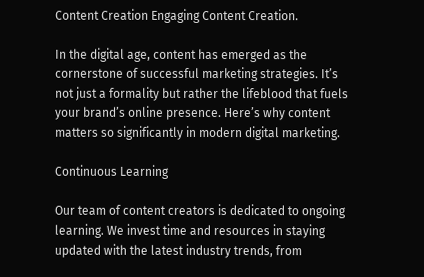Content Creation Engaging Content Creation.

In the digital age, content has emerged as the cornerstone of successful marketing strategies. It’s not just a formality but rather the lifeblood that fuels your brand’s online presence. Here’s why content matters so significantly in modern digital marketing.

Continuous Learning

Our team of content creators is dedicated to ongoing learning. We invest time and resources in staying updated with the latest industry trends, from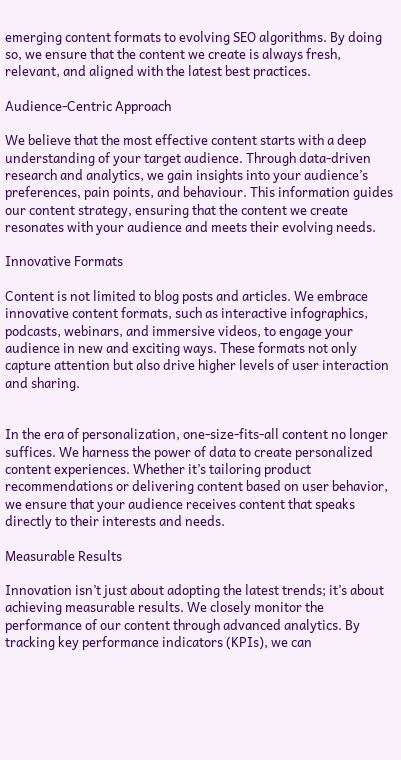emerging content formats to evolving SEO algorithms. By doing so, we ensure that the content we create is always fresh, relevant, and aligned with the latest best practices.

Audience-Centric Approach

We believe that the most effective content starts with a deep understanding of your target audience. Through data-driven research and analytics, we gain insights into your audience’s preferences, pain points, and behaviour. This information guides our content strategy, ensuring that the content we create resonates with your audience and meets their evolving needs.

Innovative Formats

Content is not limited to blog posts and articles. We embrace innovative content formats, such as interactive infographics, podcasts, webinars, and immersive videos, to engage your audience in new and exciting ways. These formats not only capture attention but also drive higher levels of user interaction and sharing.


In the era of personalization, one-size-fits-all content no longer suffices. We harness the power of data to create personalized content experiences. Whether it’s tailoring product recommendations or delivering content based on user behavior, we ensure that your audience receives content that speaks directly to their interests and needs.

Measurable Results

Innovation isn’t just about adopting the latest trends; it’s about achieving measurable results. We closely monitor the performance of our content through advanced analytics. By tracking key performance indicators (KPIs), we can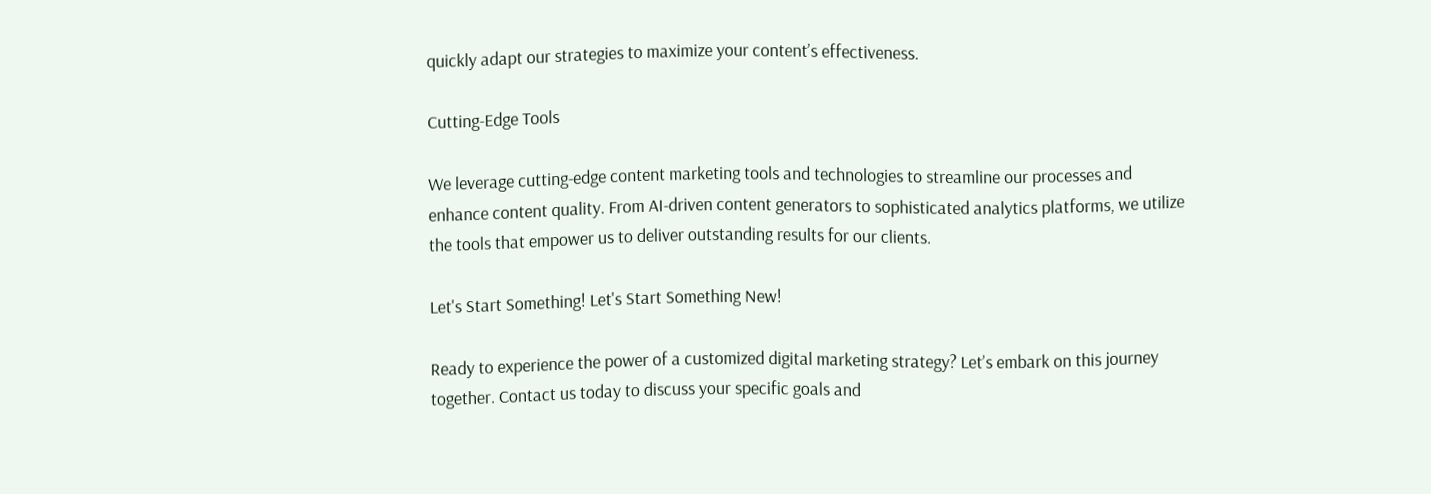quickly adapt our strategies to maximize your content’s effectiveness.

Cutting-Edge Tools

We leverage cutting-edge content marketing tools and technologies to streamline our processes and enhance content quality. From AI-driven content generators to sophisticated analytics platforms, we utilize the tools that empower us to deliver outstanding results for our clients.

Let's Start Something! Let's Start Something New!

Ready to experience the power of a customized digital marketing strategy? Let’s embark on this journey together. Contact us today to discuss your specific goals and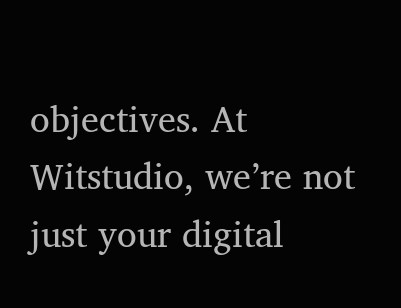objectives. At Witstudio, we’re not just your digital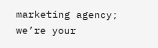marketing agency; we’re your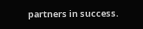partners in success.